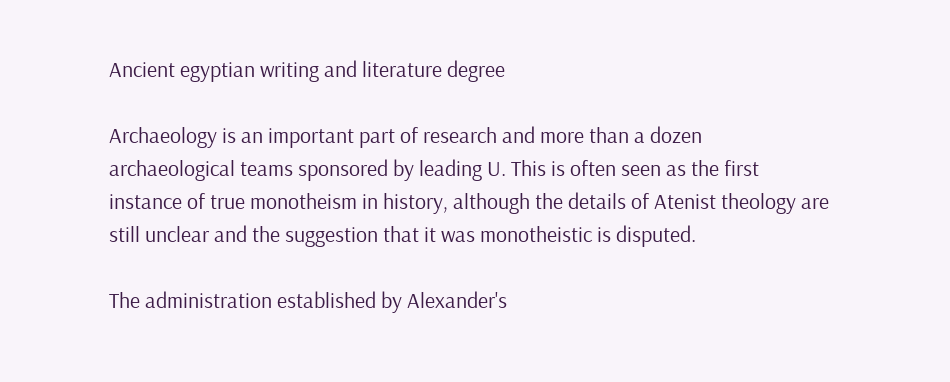Ancient egyptian writing and literature degree

Archaeology is an important part of research and more than a dozen archaeological teams sponsored by leading U. This is often seen as the first instance of true monotheism in history, although the details of Atenist theology are still unclear and the suggestion that it was monotheistic is disputed.

The administration established by Alexander's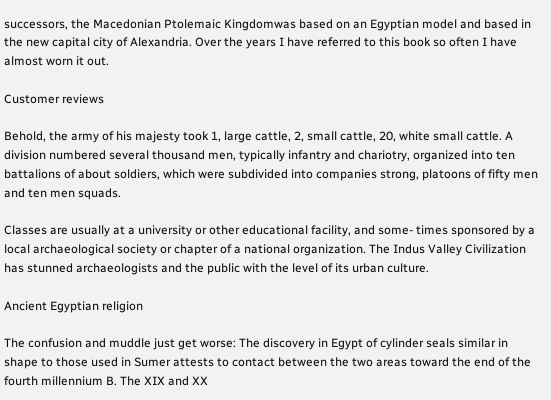successors, the Macedonian Ptolemaic Kingdomwas based on an Egyptian model and based in the new capital city of Alexandria. Over the years I have referred to this book so often I have almost worn it out.

Customer reviews

Behold, the army of his majesty took 1, large cattle, 2, small cattle, 20, white small cattle. A division numbered several thousand men, typically infantry and chariotry, organized into ten battalions of about soldiers, which were subdivided into companies strong, platoons of fifty men and ten men squads.

Classes are usually at a university or other educational facility, and some- times sponsored by a local archaeological society or chapter of a national organization. The Indus Valley Civilization has stunned archaeologists and the public with the level of its urban culture.

Ancient Egyptian religion

The confusion and muddle just get worse: The discovery in Egypt of cylinder seals similar in shape to those used in Sumer attests to contact between the two areas toward the end of the fourth millennium B. The XIX and XX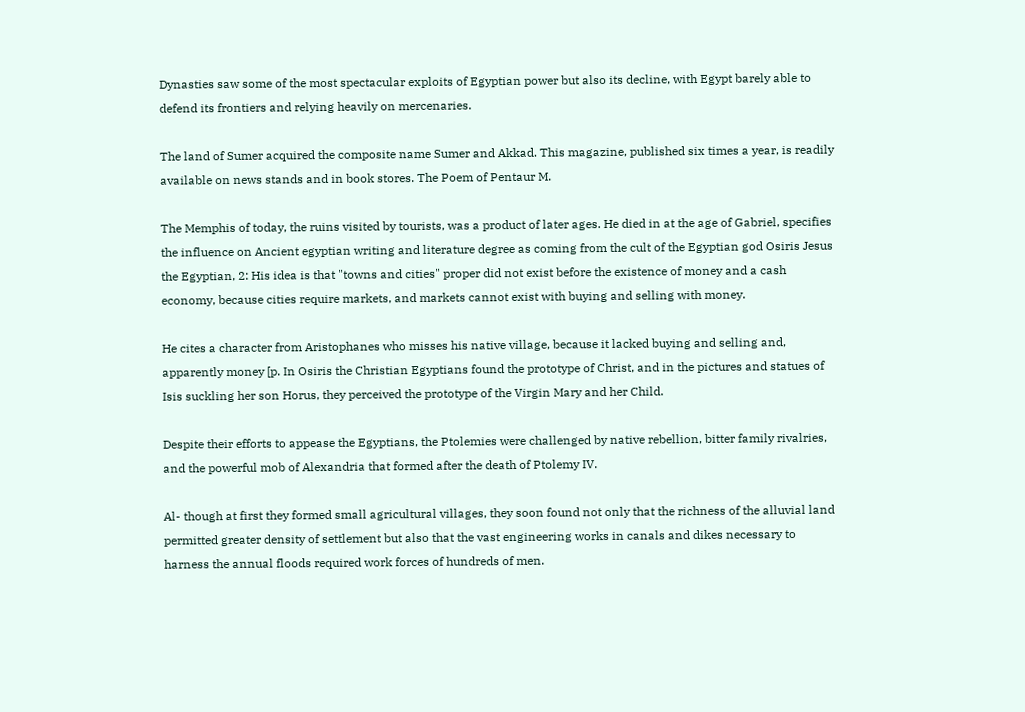Dynasties saw some of the most spectacular exploits of Egyptian power but also its decline, with Egypt barely able to defend its frontiers and relying heavily on mercenaries.

The land of Sumer acquired the composite name Sumer and Akkad. This magazine, published six times a year, is readily available on news stands and in book stores. The Poem of Pentaur M.

The Memphis of today, the ruins visited by tourists, was a product of later ages. He died in at the age of Gabriel, specifies the influence on Ancient egyptian writing and literature degree as coming from the cult of the Egyptian god Osiris Jesus the Egyptian, 2: His idea is that "towns and cities" proper did not exist before the existence of money and a cash economy, because cities require markets, and markets cannot exist with buying and selling with money.

He cites a character from Aristophanes who misses his native village, because it lacked buying and selling and, apparently money [p. In Osiris the Christian Egyptians found the prototype of Christ, and in the pictures and statues of Isis suckling her son Horus, they perceived the prototype of the Virgin Mary and her Child.

Despite their efforts to appease the Egyptians, the Ptolemies were challenged by native rebellion, bitter family rivalries, and the powerful mob of Alexandria that formed after the death of Ptolemy IV.

Al- though at first they formed small agricultural villages, they soon found not only that the richness of the alluvial land permitted greater density of settlement but also that the vast engineering works in canals and dikes necessary to harness the annual floods required work forces of hundreds of men.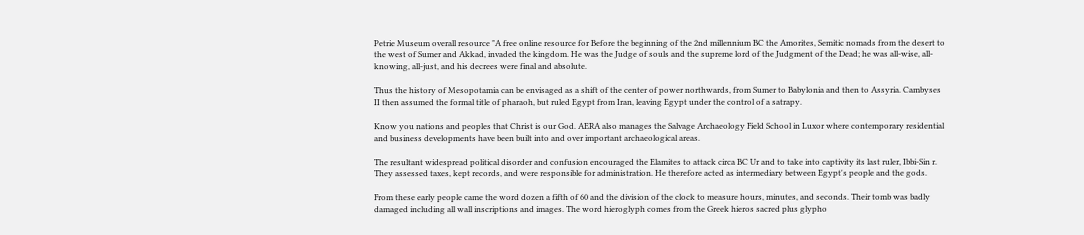Petrie Museum overall resource "A free online resource for Before the beginning of the 2nd millennium BC the Amorites, Semitic nomads from the desert to the west of Sumer and Akkad, invaded the kingdom. He was the Judge of souls and the supreme lord of the Judgment of the Dead; he was all-wise, all-knowing, all-just, and his decrees were final and absolute.

Thus the history of Mesopotamia can be envisaged as a shift of the center of power northwards, from Sumer to Babylonia and then to Assyria. Cambyses II then assumed the formal title of pharaoh, but ruled Egypt from Iran, leaving Egypt under the control of a satrapy.

Know you nations and peoples that Christ is our God. AERA also manages the Salvage Archaeology Field School in Luxor where contemporary residential and business developments have been built into and over important archaeological areas.

The resultant widespread political disorder and confusion encouraged the Elamites to attack circa BC Ur and to take into captivity its last ruler, Ibbi-Sin r. They assessed taxes, kept records, and were responsible for administration. He therefore acted as intermediary between Egypt's people and the gods.

From these early people came the word dozen a fifth of 60 and the division of the clock to measure hours, minutes, and seconds. Their tomb was badly damaged including all wall inscriptions and images. The word hieroglyph comes from the Greek hieros sacred plus glypho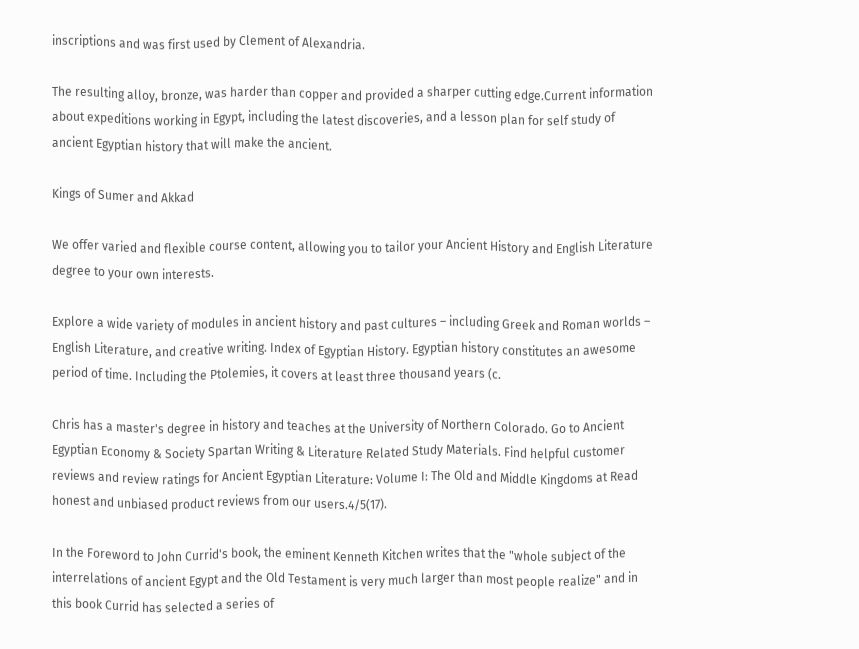inscriptions and was first used by Clement of Alexandria.

The resulting alloy, bronze, was harder than copper and provided a sharper cutting edge.Current information about expeditions working in Egypt, including the latest discoveries, and a lesson plan for self study of ancient Egyptian history that will make the ancient.

Kings of Sumer and Akkad

We offer varied and flexible course content, allowing you to tailor your Ancient History and English Literature degree to your own interests.

Explore a wide variety of modules in ancient history and past cultures – including Greek and Roman worlds – English Literature, and creative writing. Index of Egyptian History. Egyptian history constitutes an awesome period of time. Including the Ptolemies, it covers at least three thousand years (c.

Chris has a master's degree in history and teaches at the University of Northern Colorado. Go to Ancient Egyptian Economy & Society Spartan Writing & Literature Related Study Materials. Find helpful customer reviews and review ratings for Ancient Egyptian Literature: Volume I: The Old and Middle Kingdoms at Read honest and unbiased product reviews from our users.4/5(17).

In the Foreword to John Currid's book, the eminent Kenneth Kitchen writes that the "whole subject of the interrelations of ancient Egypt and the Old Testament is very much larger than most people realize" and in this book Currid has selected a series of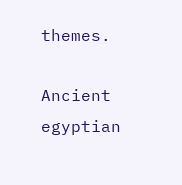themes.

Ancient egyptian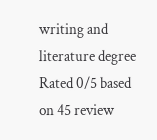writing and literature degree
Rated 0/5 based on 45 review